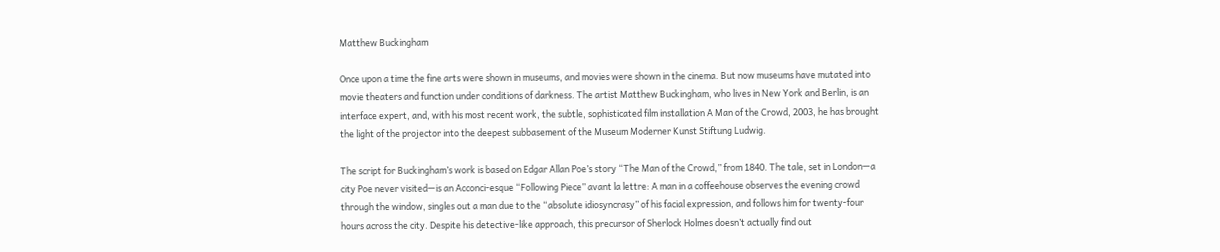Matthew Buckingham

Once upon a time the fine arts were shown in museums, and movies were shown in the cinema. But now museums have mutated into movie theaters and function under conditions of darkness. The artist Matthew Buckingham, who lives in New York and Berlin, is an interface expert, and, with his most recent work, the subtle, sophisticated film installation A Man of the Crowd, 2003, he has brought the light of the projector into the deepest subbasement of the Museum Moderner Kunst Stiftung Ludwig.

The script for Buckingham’s work is based on Edgar Allan Poe’s story “The Man of the Crowd,” from 1840. The tale, set in London—a city Poe never visited—is an Acconci-esque “Following Piece” avant la lettre: A man in a coffeehouse observes the evening crowd through the window, singles out a man due to the “absolute idiosyncrasy” of his facial expression, and follows him for twenty-four hours across the city. Despite his detective-like approach, this precursor of Sherlock Holmes doesn’t actually find out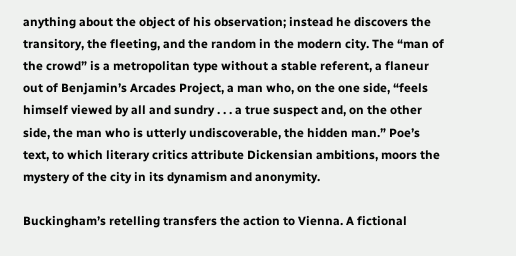anything about the object of his observation; instead he discovers the transitory, the fleeting, and the random in the modern city. The “man of the crowd” is a metropolitan type without a stable referent, a flaneur out of Benjamin’s Arcades Project, a man who, on the one side, “feels himself viewed by all and sundry . . . a true suspect and, on the other side, the man who is utterly undiscoverable, the hidden man.” Poe’s text, to which literary critics attribute Dickensian ambitions, moors the mystery of the city in its dynamism and anonymity.

Buckingham’s retelling transfers the action to Vienna. A fictional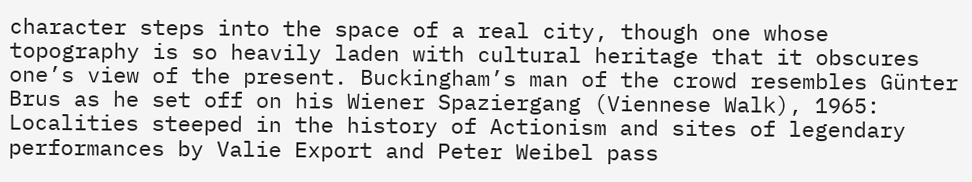character steps into the space of a real city, though one whose topography is so heavily laden with cultural heritage that it obscures one’s view of the present. Buckingham’s man of the crowd resembles Günter Brus as he set off on his Wiener Spaziergang (Viennese Walk), 1965: Localities steeped in the history of Actionism and sites of legendary performances by Valie Export and Peter Weibel pass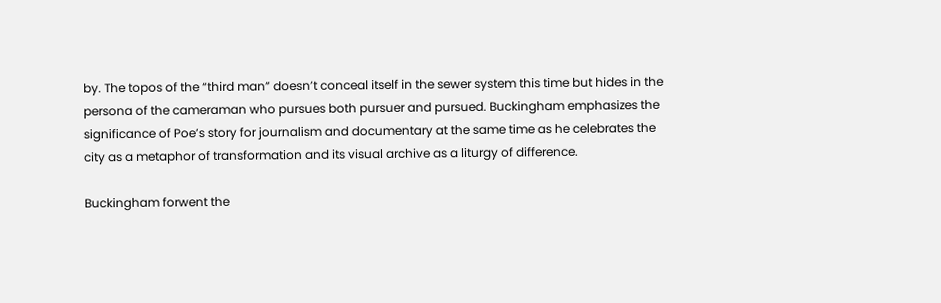by. The topos of the “third man” doesn’t conceal itself in the sewer system this time but hides in the persona of the cameraman who pursues both pursuer and pursued. Buckingham emphasizes the significance of Poe’s story for journalism and documentary at the same time as he celebrates the city as a metaphor of transformation and its visual archive as a liturgy of difference.

Buckingham forwent the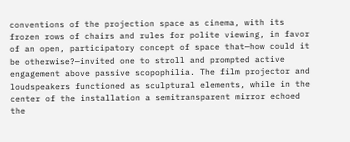conventions of the projection space as cinema, with its frozen rows of chairs and rules for polite viewing, in favor of an open, participatory concept of space that—how could it be otherwise?—invited one to stroll and prompted active engagement above passive scopophilia. The film projector and loudspeakers functioned as sculptural elements, while in the center of the installation a semitransparent mirror echoed the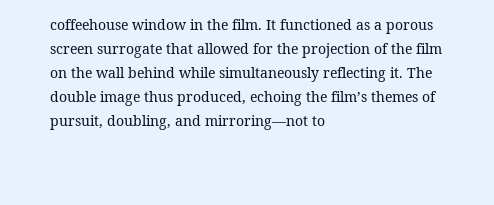coffeehouse window in the film. It functioned as a porous screen surrogate that allowed for the projection of the film on the wall behind while simultaneously reflecting it. The double image thus produced, echoing the film’s themes of pursuit, doubling, and mirroring—not to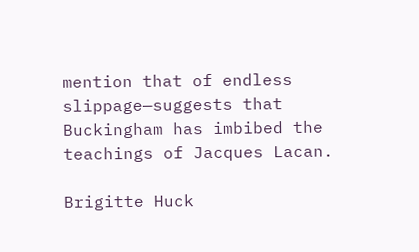mention that of endless slippage—suggests that Buckingham has imbibed the teachings of Jacques Lacan.

Brigitte Huck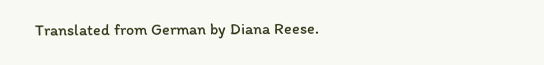Translated from German by Diana Reese.